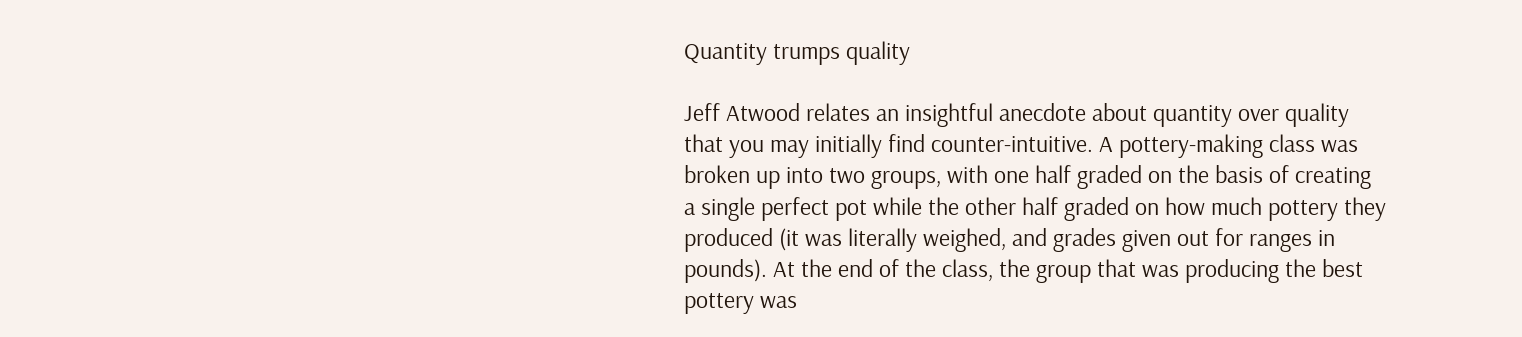Quantity trumps quality

Jeff Atwood relates an insightful anecdote about quantity over quality that you may initially find counter-intuitive. A pottery-making class was broken up into two groups, with one half graded on the basis of creating a single perfect pot while the other half graded on how much pottery they produced (it was literally weighed, and grades given out for ranges in pounds). At the end of the class, the group that was producing the best pottery was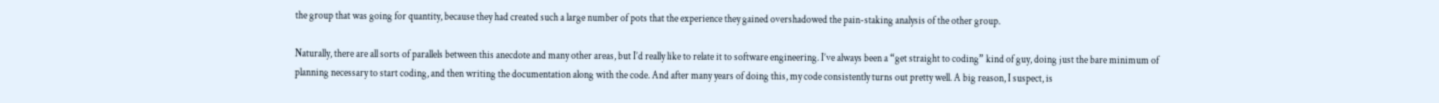the group that was going for quantity, because they had created such a large number of pots that the experience they gained overshadowed the pain-staking analysis of the other group.

Naturally, there are all sorts of parallels between this anecdote and many other areas, but I’d really like to relate it to software engineering. I’ve always been a “get straight to coding” kind of guy, doing just the bare minimum of planning necessary to start coding, and then writing the documentation along with the code. And after many years of doing this, my code consistently turns out pretty well. A big reason, I suspect, is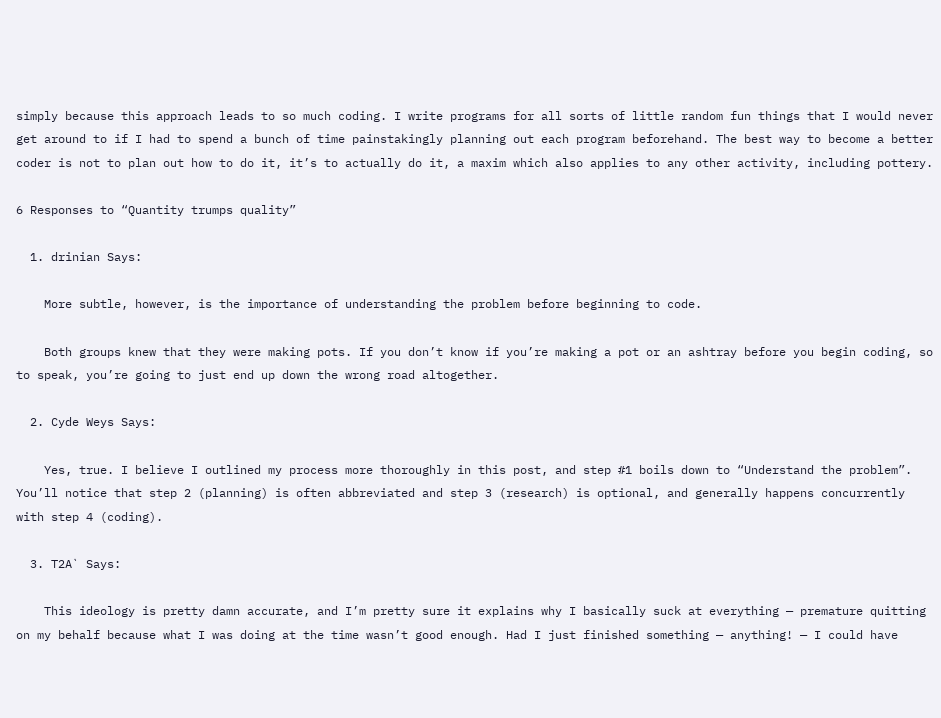simply because this approach leads to so much coding. I write programs for all sorts of little random fun things that I would never get around to if I had to spend a bunch of time painstakingly planning out each program beforehand. The best way to become a better coder is not to plan out how to do it, it’s to actually do it, a maxim which also applies to any other activity, including pottery.

6 Responses to “Quantity trumps quality”

  1. drinian Says:

    More subtle, however, is the importance of understanding the problem before beginning to code.

    Both groups knew that they were making pots. If you don’t know if you’re making a pot or an ashtray before you begin coding, so to speak, you’re going to just end up down the wrong road altogether.

  2. Cyde Weys Says:

    Yes, true. I believe I outlined my process more thoroughly in this post, and step #1 boils down to “Understand the problem”. You’ll notice that step 2 (planning) is often abbreviated and step 3 (research) is optional, and generally happens concurrently with step 4 (coding).

  3. T2A` Says:

    This ideology is pretty damn accurate, and I’m pretty sure it explains why I basically suck at everything — premature quitting on my behalf because what I was doing at the time wasn’t good enough. Had I just finished something — anything! — I could have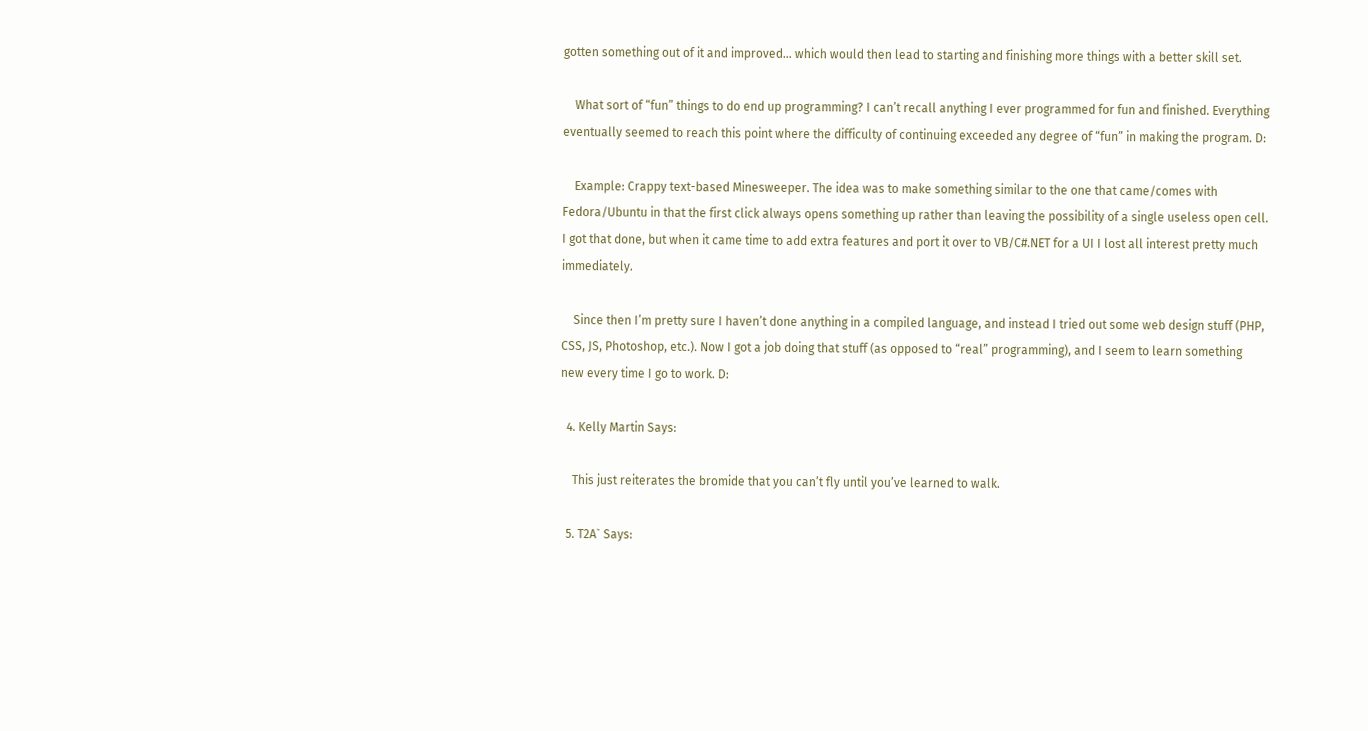gotten something out of it and improved… which would then lead to starting and finishing more things with a better skill set.

    What sort of “fun” things to do end up programming? I can’t recall anything I ever programmed for fun and finished. Everything eventually seemed to reach this point where the difficulty of continuing exceeded any degree of “fun” in making the program. D:

    Example: Crappy text-based Minesweeper. The idea was to make something similar to the one that came/comes with Fedora/Ubuntu in that the first click always opens something up rather than leaving the possibility of a single useless open cell. I got that done, but when it came time to add extra features and port it over to VB/C#.NET for a UI I lost all interest pretty much immediately.

    Since then I’m pretty sure I haven’t done anything in a compiled language, and instead I tried out some web design stuff (PHP, CSS, JS, Photoshop, etc.). Now I got a job doing that stuff (as opposed to “real” programming), and I seem to learn something new every time I go to work. D:

  4. Kelly Martin Says:

    This just reiterates the bromide that you can’t fly until you’ve learned to walk.

  5. T2A` Says: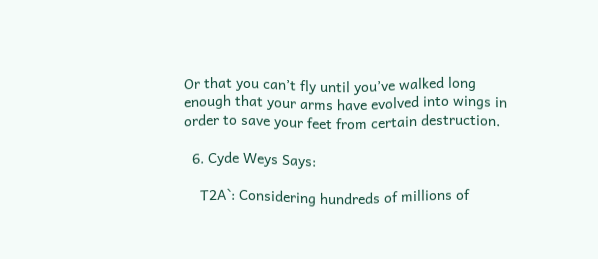Or that you can’t fly until you’ve walked long enough that your arms have evolved into wings in order to save your feet from certain destruction.

  6. Cyde Weys Says:

    T2A`: Considering hundreds of millions of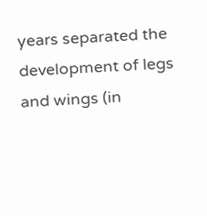years separated the development of legs and wings (in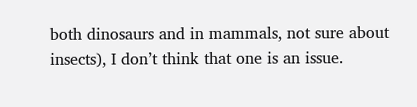both dinosaurs and in mammals, not sure about insects), I don’t think that one is an issue.